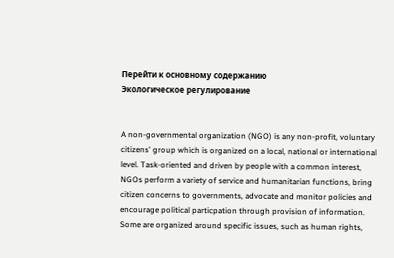Перейти к основному содержанию
Экологическое регулирование


A non-governmental organization (NGO) is any non-profit, voluntary citizens' group which is organized on a local, national or international level. Task-oriented and driven by people with a common interest, NGOs perform a variety of service and humanitarian functions, bring citizen concerns to governments, advocate and monitor policies and encourage political particpation through provision of information. Some are organized around specific issues, such as human rights,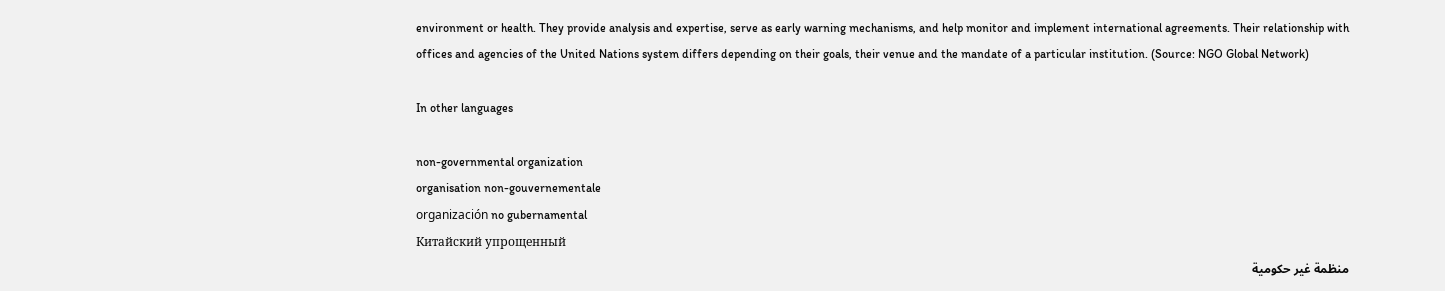environment or health. They provide analysis and expertise, serve as early warning mechanisms, and help monitor and implement international agreements. Their relationship with offices and agencies of the United Nations system differs depending on their goals, their venue and the mandate of a particular institution. (Source: NGO Global Network)

In other languages

non-governmental organization
organisation non-gouvernementale
organización no gubernamental
Китайский упрощенный
منظمة غير حكومية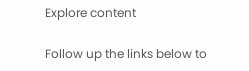Explore content

Follow up the links below to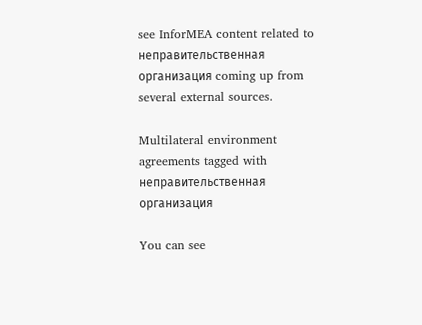see InforMEA content related to неправительственная организация coming up from several external sources.

Multilateral environment agreements tagged with неправительственная организация

You can see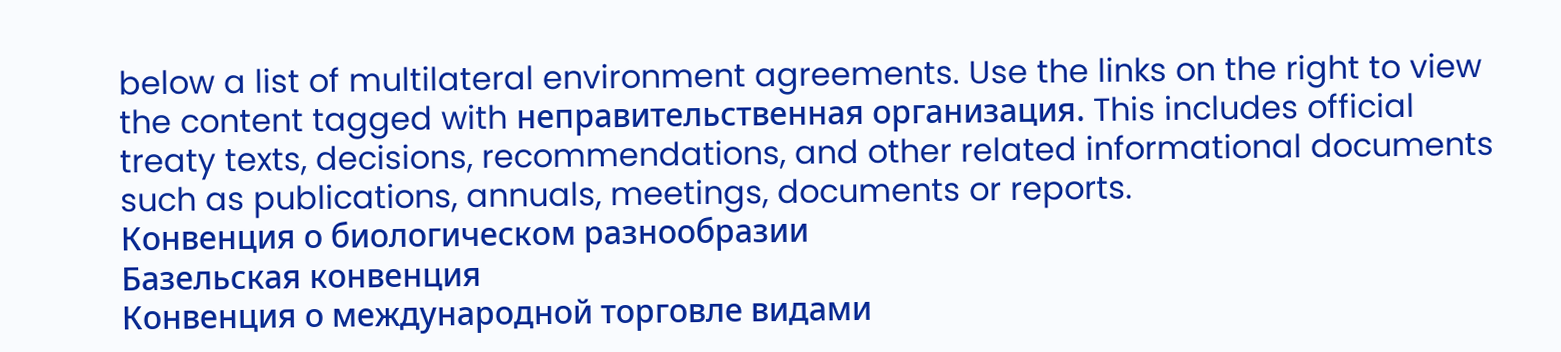below a list of multilateral environment agreements. Use the links on the right to view the content tagged with неправительственная организация. This includes official treaty texts, decisions, recommendations, and other related informational documents such as publications, annuals, meetings, documents or reports.
Конвенция о биологическом разнообразии
Базельская конвенция
Конвенция о международной торговле видами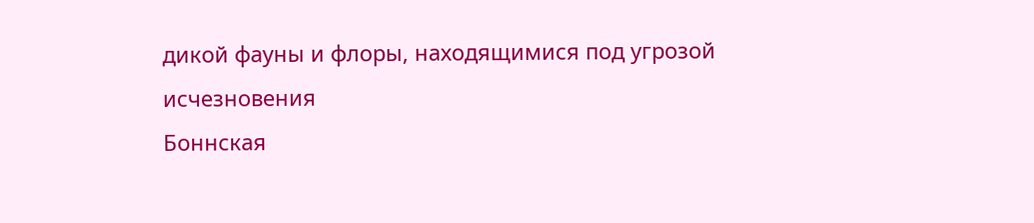дикой фауны и флоры, находящимися под угрозой исчезновения
Боннская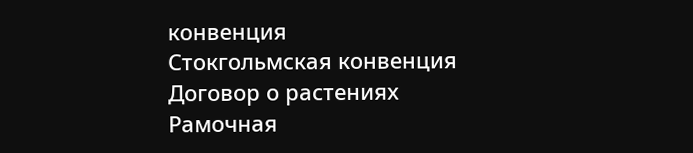конвенция
Стокгольмская конвенция
Договор о растениях
Рамочная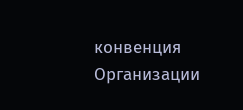конвенция Организации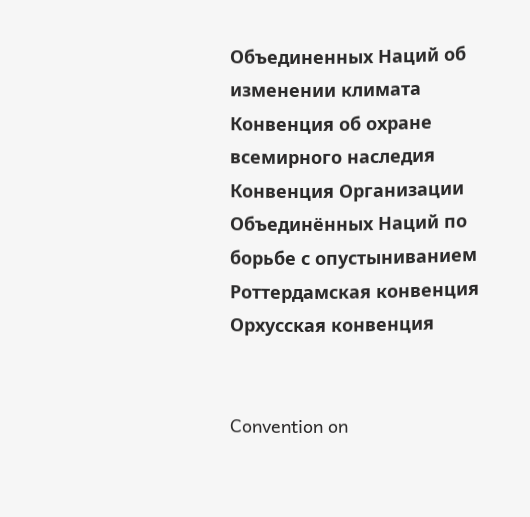Объединенных Наций об изменении климата
Конвенция об охране всемирного наследия
Конвенция Организации Объединённых Наций по борьбе с опустыниванием
Роттердамская конвенция
Орхусская конвенция


Convention on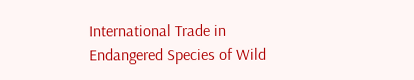International Trade in Endangered Species of Wild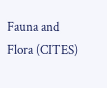Fauna and Flora (CITES)